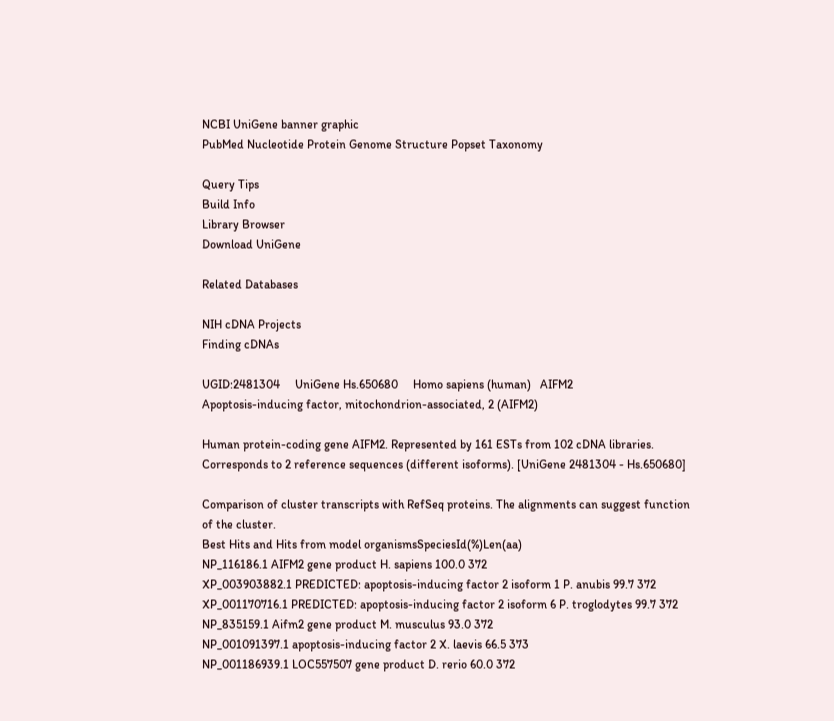NCBI UniGene banner graphic
PubMed Nucleotide Protein Genome Structure Popset Taxonomy

Query Tips
Build Info
Library Browser
Download UniGene

Related Databases

NIH cDNA Projects
Finding cDNAs

UGID:2481304     UniGene Hs.650680     Homo sapiens (human)   AIFM2
Apoptosis-inducing factor, mitochondrion-associated, 2 (AIFM2)

Human protein-coding gene AIFM2. Represented by 161 ESTs from 102 cDNA libraries. Corresponds to 2 reference sequences (different isoforms). [UniGene 2481304 - Hs.650680]

Comparison of cluster transcripts with RefSeq proteins. The alignments can suggest function of the cluster.
Best Hits and Hits from model organismsSpeciesId(%)Len(aa)
NP_116186.1 AIFM2 gene product H. sapiens 100.0 372
XP_003903882.1 PREDICTED: apoptosis-inducing factor 2 isoform 1 P. anubis 99.7 372
XP_001170716.1 PREDICTED: apoptosis-inducing factor 2 isoform 6 P. troglodytes 99.7 372
NP_835159.1 Aifm2 gene product M. musculus 93.0 372
NP_001091397.1 apoptosis-inducing factor 2 X. laevis 66.5 373
NP_001186939.1 LOC557507 gene product D. rerio 60.0 372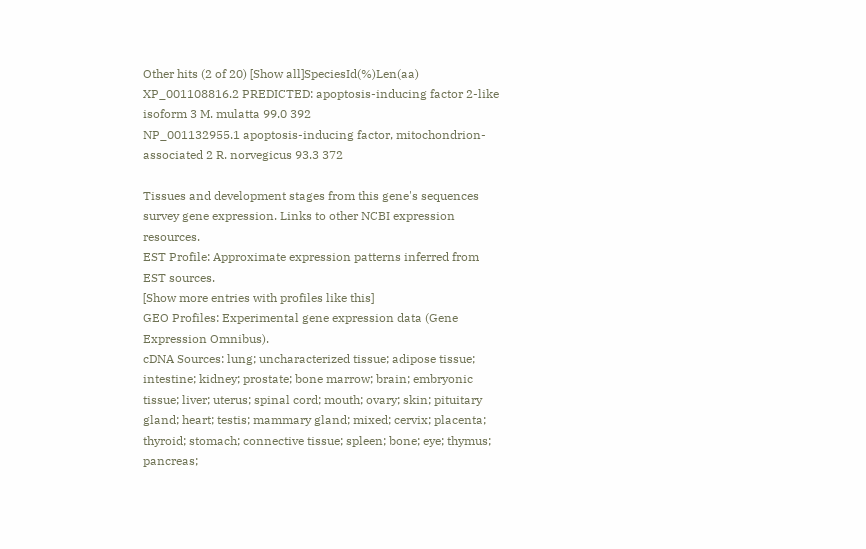Other hits (2 of 20) [Show all]SpeciesId(%)Len(aa)
XP_001108816.2 PREDICTED: apoptosis-inducing factor 2-like isoform 3 M. mulatta 99.0 392
NP_001132955.1 apoptosis-inducing factor, mitochondrion-associated 2 R. norvegicus 93.3 372

Tissues and development stages from this gene's sequences survey gene expression. Links to other NCBI expression resources.
EST Profile: Approximate expression patterns inferred from EST sources.
[Show more entries with profiles like this]
GEO Profiles: Experimental gene expression data (Gene Expression Omnibus).
cDNA Sources: lung; uncharacterized tissue; adipose tissue; intestine; kidney; prostate; bone marrow; brain; embryonic tissue; liver; uterus; spinal cord; mouth; ovary; skin; pituitary gland; heart; testis; mammary gland; mixed; cervix; placenta; thyroid; stomach; connective tissue; spleen; bone; eye; thymus; pancreas;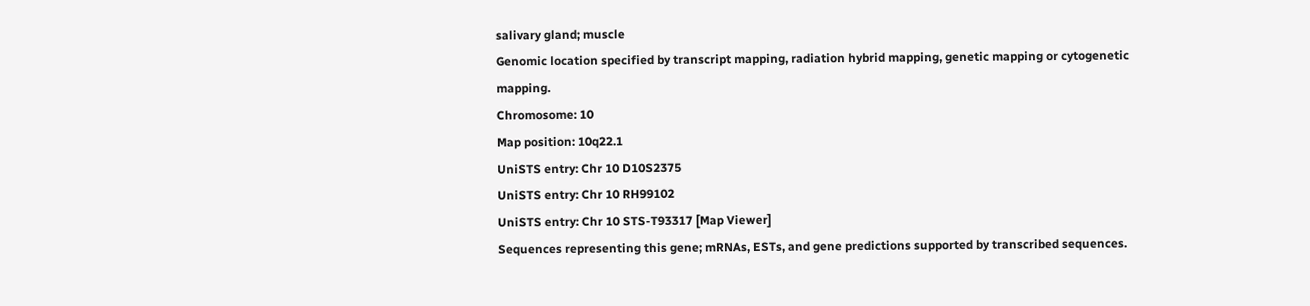salivary gland; muscle
Genomic location specified by transcript mapping, radiation hybrid mapping, genetic mapping or cytogenetic mapping.
Chromosome: 10
Map position: 10q22.1
UniSTS entry: Chr 10 D10S2375
UniSTS entry: Chr 10 RH99102
UniSTS entry: Chr 10 STS-T93317 [Map Viewer]
Sequences representing this gene; mRNAs, ESTs, and gene predictions supported by transcribed sequences.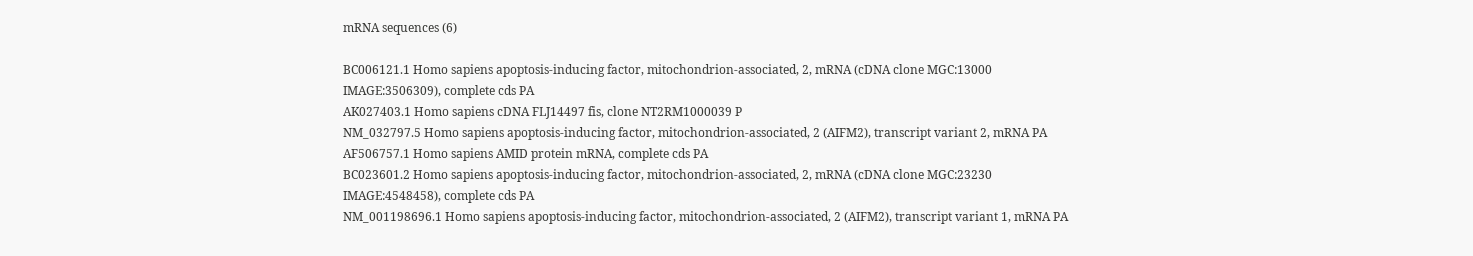mRNA sequences (6)

BC006121.1 Homo sapiens apoptosis-inducing factor, mitochondrion-associated, 2, mRNA (cDNA clone MGC:13000 IMAGE:3506309), complete cds PA
AK027403.1 Homo sapiens cDNA FLJ14497 fis, clone NT2RM1000039 P
NM_032797.5 Homo sapiens apoptosis-inducing factor, mitochondrion-associated, 2 (AIFM2), transcript variant 2, mRNA PA
AF506757.1 Homo sapiens AMID protein mRNA, complete cds PA
BC023601.2 Homo sapiens apoptosis-inducing factor, mitochondrion-associated, 2, mRNA (cDNA clone MGC:23230 IMAGE:4548458), complete cds PA
NM_001198696.1 Homo sapiens apoptosis-inducing factor, mitochondrion-associated, 2 (AIFM2), transcript variant 1, mRNA PA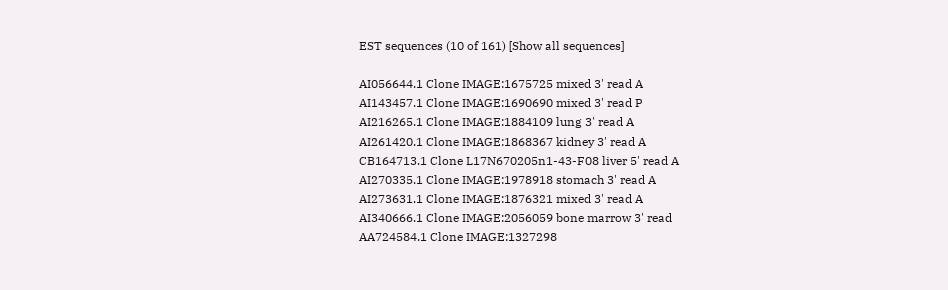EST sequences (10 of 161) [Show all sequences]

AI056644.1 Clone IMAGE:1675725 mixed 3' read A
AI143457.1 Clone IMAGE:1690690 mixed 3' read P
AI216265.1 Clone IMAGE:1884109 lung 3' read A
AI261420.1 Clone IMAGE:1868367 kidney 3' read A
CB164713.1 Clone L17N670205n1-43-F08 liver 5' read A
AI270335.1 Clone IMAGE:1978918 stomach 3' read A
AI273631.1 Clone IMAGE:1876321 mixed 3' read A
AI340666.1 Clone IMAGE:2056059 bone marrow 3' read
AA724584.1 Clone IMAGE:1327298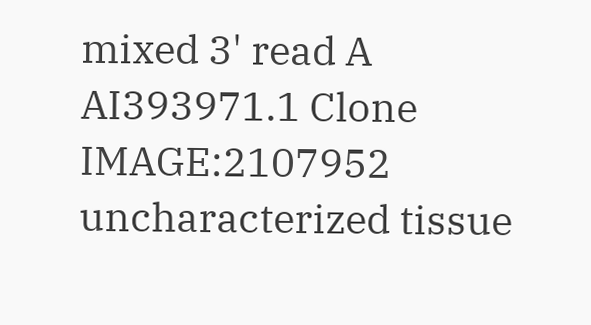mixed 3' read A
AI393971.1 Clone IMAGE:2107952 uncharacterized tissue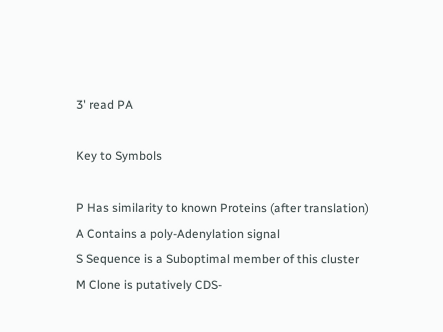3' read PA

Key to Symbols

P Has similarity to known Proteins (after translation)
A Contains a poly-Adenylation signal
S Sequence is a Suboptimal member of this cluster
M Clone is putatively CDS-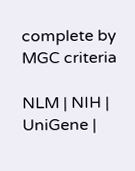complete by MGC criteria

NLM | NIH | UniGene |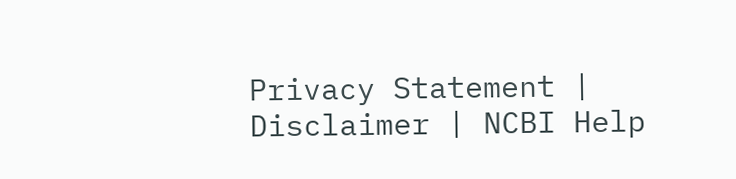Privacy Statement | Disclaimer | NCBI Help